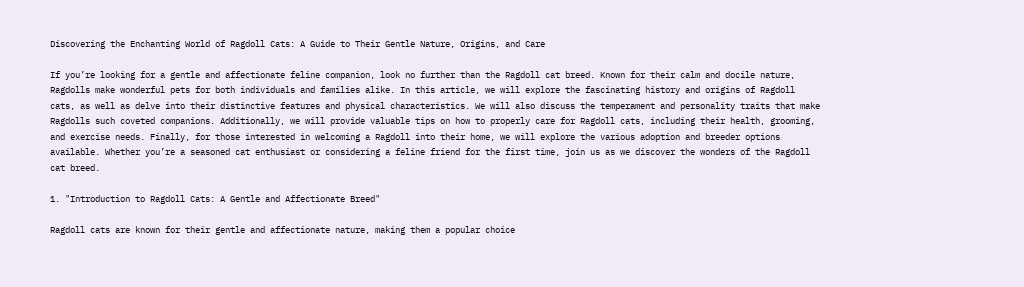Discovering the Enchanting World of Ragdoll Cats: A Guide to Their Gentle Nature, Origins, and Care

If you’re looking for a gentle and affectionate feline companion, look no further than the Ragdoll cat breed. Known for their calm and docile nature, Ragdolls make wonderful pets for both individuals and families alike. In this article, we will explore the fascinating history and origins of Ragdoll cats, as well as delve into their distinctive features and physical characteristics. We will also discuss the temperament and personality traits that make Ragdolls such coveted companions. Additionally, we will provide valuable tips on how to properly care for Ragdoll cats, including their health, grooming, and exercise needs. Finally, for those interested in welcoming a Ragdoll into their home, we will explore the various adoption and breeder options available. Whether you’re a seasoned cat enthusiast or considering a feline friend for the first time, join us as we discover the wonders of the Ragdoll cat breed.

1. "Introduction to Ragdoll Cats: A Gentle and Affectionate Breed"

Ragdoll cats are known for their gentle and affectionate nature, making them a popular choice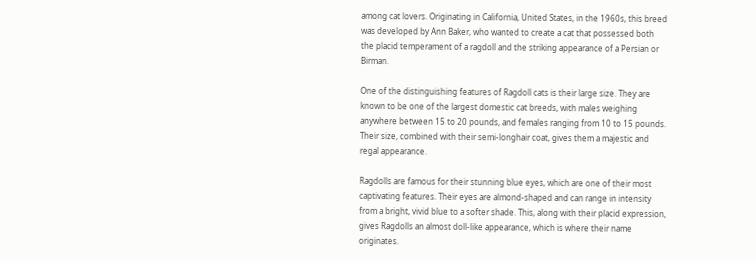among cat lovers. Originating in California, United States, in the 1960s, this breed was developed by Ann Baker, who wanted to create a cat that possessed both the placid temperament of a ragdoll and the striking appearance of a Persian or Birman.

One of the distinguishing features of Ragdoll cats is their large size. They are known to be one of the largest domestic cat breeds, with males weighing anywhere between 15 to 20 pounds, and females ranging from 10 to 15 pounds. Their size, combined with their semi-longhair coat, gives them a majestic and regal appearance.

Ragdolls are famous for their stunning blue eyes, which are one of their most captivating features. Their eyes are almond-shaped and can range in intensity from a bright, vivid blue to a softer shade. This, along with their placid expression, gives Ragdolls an almost doll-like appearance, which is where their name originates.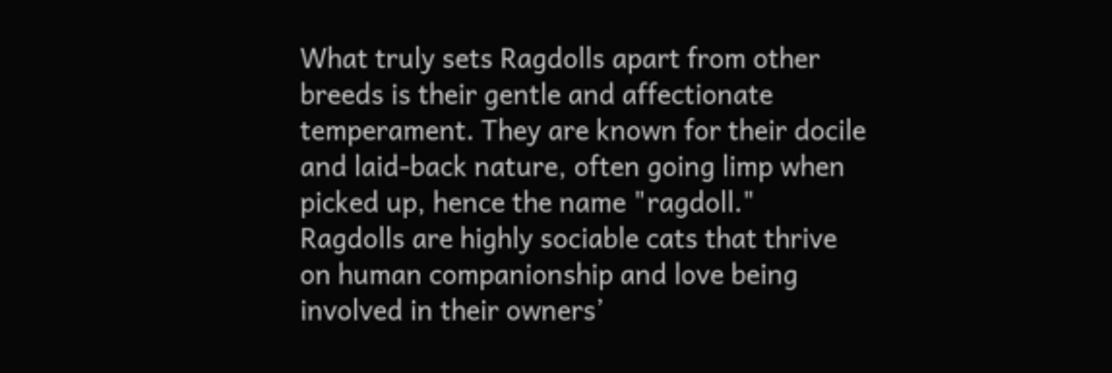What truly sets Ragdolls apart from other breeds is their gentle and affectionate temperament. They are known for their docile and laid-back nature, often going limp when picked up, hence the name "ragdoll." Ragdolls are highly sociable cats that thrive on human companionship and love being involved in their owners’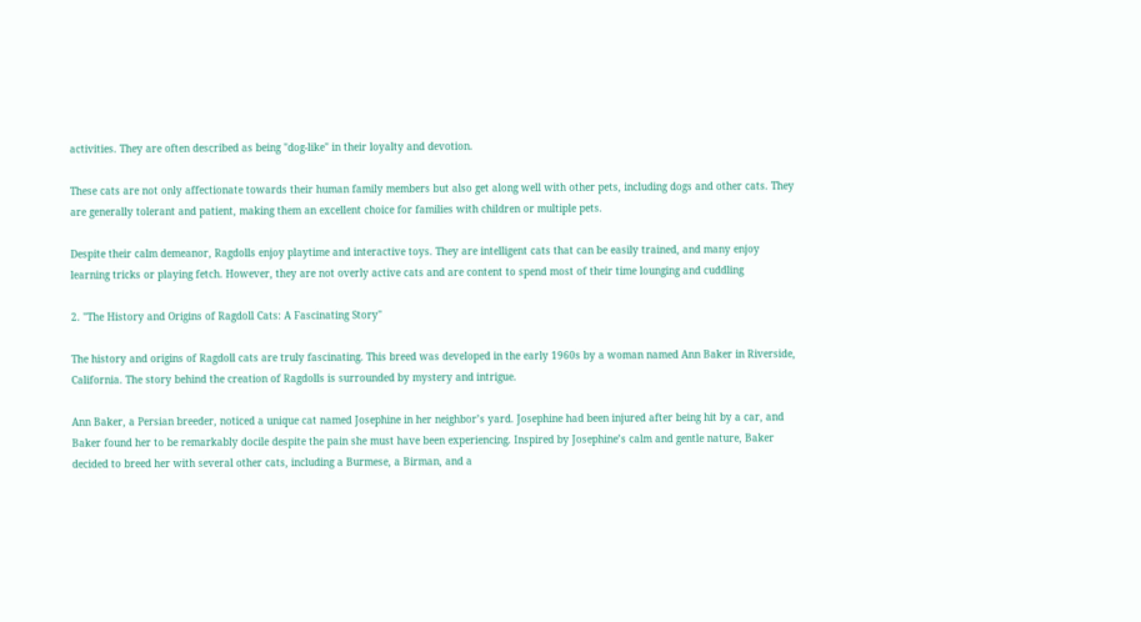activities. They are often described as being "dog-like" in their loyalty and devotion.

These cats are not only affectionate towards their human family members but also get along well with other pets, including dogs and other cats. They are generally tolerant and patient, making them an excellent choice for families with children or multiple pets.

Despite their calm demeanor, Ragdolls enjoy playtime and interactive toys. They are intelligent cats that can be easily trained, and many enjoy learning tricks or playing fetch. However, they are not overly active cats and are content to spend most of their time lounging and cuddling

2. "The History and Origins of Ragdoll Cats: A Fascinating Story"

The history and origins of Ragdoll cats are truly fascinating. This breed was developed in the early 1960s by a woman named Ann Baker in Riverside, California. The story behind the creation of Ragdolls is surrounded by mystery and intrigue.

Ann Baker, a Persian breeder, noticed a unique cat named Josephine in her neighbor’s yard. Josephine had been injured after being hit by a car, and Baker found her to be remarkably docile despite the pain she must have been experiencing. Inspired by Josephine’s calm and gentle nature, Baker decided to breed her with several other cats, including a Burmese, a Birman, and a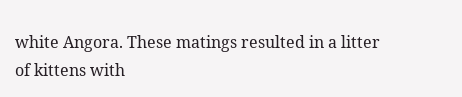white Angora. These matings resulted in a litter of kittens with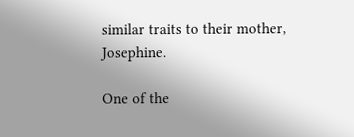similar traits to their mother, Josephine.

One of the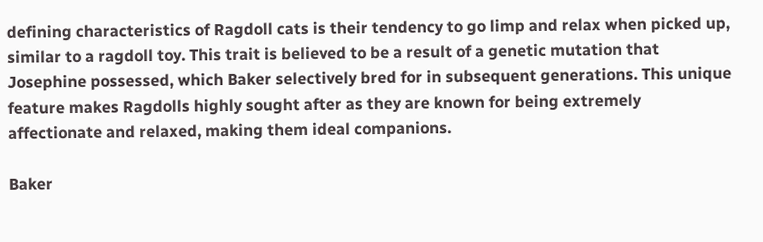defining characteristics of Ragdoll cats is their tendency to go limp and relax when picked up, similar to a ragdoll toy. This trait is believed to be a result of a genetic mutation that Josephine possessed, which Baker selectively bred for in subsequent generations. This unique feature makes Ragdolls highly sought after as they are known for being extremely affectionate and relaxed, making them ideal companions.

Baker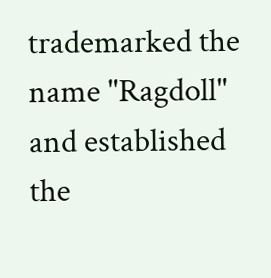trademarked the name "Ragdoll" and established the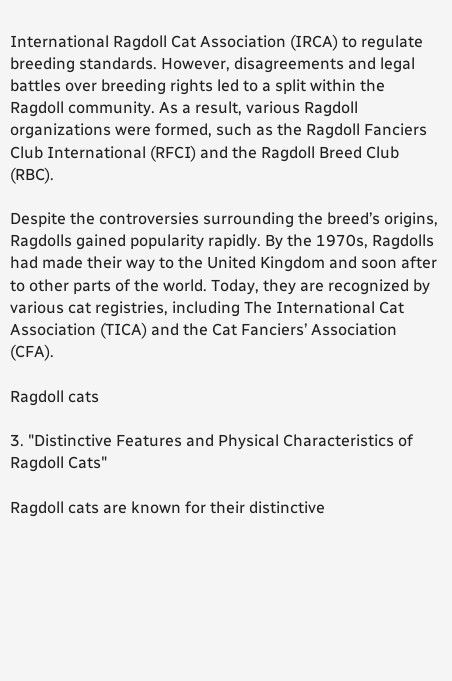International Ragdoll Cat Association (IRCA) to regulate breeding standards. However, disagreements and legal battles over breeding rights led to a split within the Ragdoll community. As a result, various Ragdoll organizations were formed, such as the Ragdoll Fanciers Club International (RFCI) and the Ragdoll Breed Club (RBC).

Despite the controversies surrounding the breed’s origins, Ragdolls gained popularity rapidly. By the 1970s, Ragdolls had made their way to the United Kingdom and soon after to other parts of the world. Today, they are recognized by various cat registries, including The International Cat Association (TICA) and the Cat Fanciers’ Association (CFA).

Ragdoll cats

3. "Distinctive Features and Physical Characteristics of Ragdoll Cats"

Ragdoll cats are known for their distinctive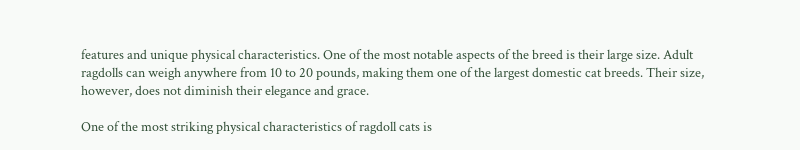features and unique physical characteristics. One of the most notable aspects of the breed is their large size. Adult ragdolls can weigh anywhere from 10 to 20 pounds, making them one of the largest domestic cat breeds. Their size, however, does not diminish their elegance and grace.

One of the most striking physical characteristics of ragdoll cats is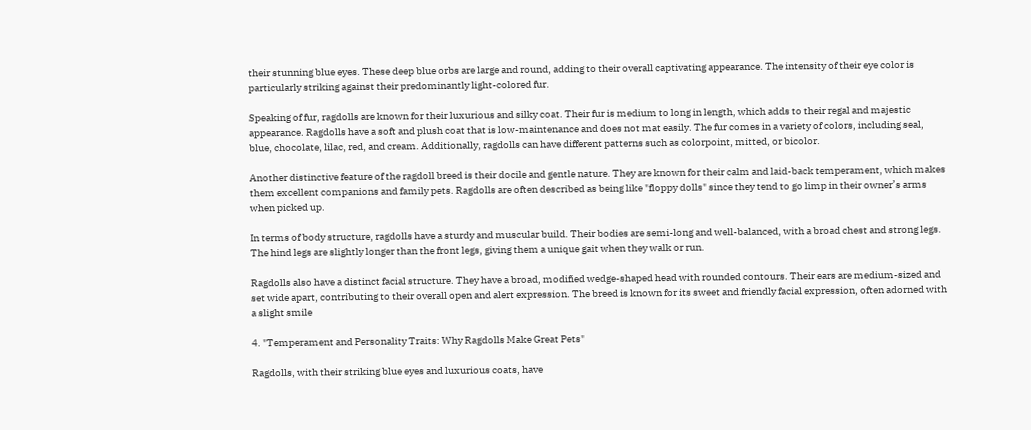their stunning blue eyes. These deep blue orbs are large and round, adding to their overall captivating appearance. The intensity of their eye color is particularly striking against their predominantly light-colored fur.

Speaking of fur, ragdolls are known for their luxurious and silky coat. Their fur is medium to long in length, which adds to their regal and majestic appearance. Ragdolls have a soft and plush coat that is low-maintenance and does not mat easily. The fur comes in a variety of colors, including seal, blue, chocolate, lilac, red, and cream. Additionally, ragdolls can have different patterns such as colorpoint, mitted, or bicolor.

Another distinctive feature of the ragdoll breed is their docile and gentle nature. They are known for their calm and laid-back temperament, which makes them excellent companions and family pets. Ragdolls are often described as being like "floppy dolls" since they tend to go limp in their owner’s arms when picked up.

In terms of body structure, ragdolls have a sturdy and muscular build. Their bodies are semi-long and well-balanced, with a broad chest and strong legs. The hind legs are slightly longer than the front legs, giving them a unique gait when they walk or run.

Ragdolls also have a distinct facial structure. They have a broad, modified wedge-shaped head with rounded contours. Their ears are medium-sized and set wide apart, contributing to their overall open and alert expression. The breed is known for its sweet and friendly facial expression, often adorned with a slight smile

4. "Temperament and Personality Traits: Why Ragdolls Make Great Pets"

Ragdolls, with their striking blue eyes and luxurious coats, have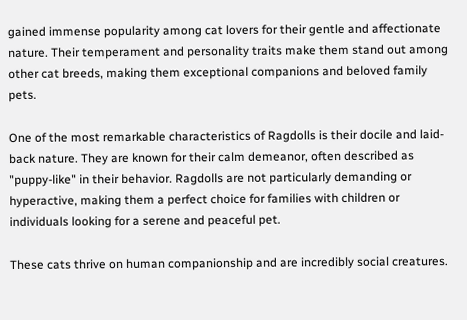gained immense popularity among cat lovers for their gentle and affectionate nature. Their temperament and personality traits make them stand out among other cat breeds, making them exceptional companions and beloved family pets.

One of the most remarkable characteristics of Ragdolls is their docile and laid-back nature. They are known for their calm demeanor, often described as "puppy-like" in their behavior. Ragdolls are not particularly demanding or hyperactive, making them a perfect choice for families with children or individuals looking for a serene and peaceful pet.

These cats thrive on human companionship and are incredibly social creatures.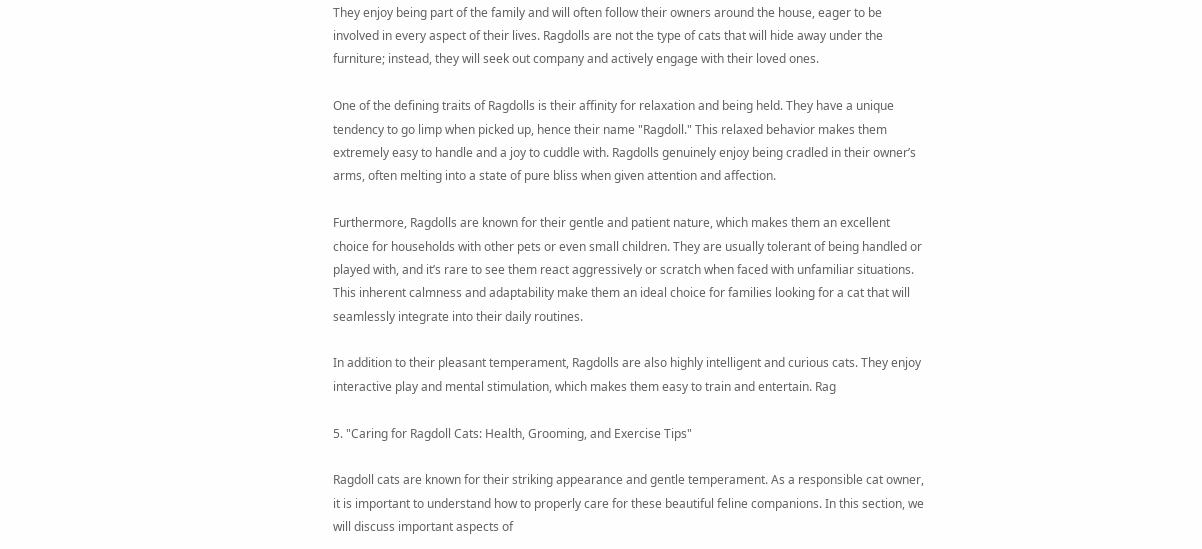They enjoy being part of the family and will often follow their owners around the house, eager to be involved in every aspect of their lives. Ragdolls are not the type of cats that will hide away under the furniture; instead, they will seek out company and actively engage with their loved ones.

One of the defining traits of Ragdolls is their affinity for relaxation and being held. They have a unique tendency to go limp when picked up, hence their name "Ragdoll." This relaxed behavior makes them extremely easy to handle and a joy to cuddle with. Ragdolls genuinely enjoy being cradled in their owner’s arms, often melting into a state of pure bliss when given attention and affection.

Furthermore, Ragdolls are known for their gentle and patient nature, which makes them an excellent choice for households with other pets or even small children. They are usually tolerant of being handled or played with, and it’s rare to see them react aggressively or scratch when faced with unfamiliar situations. This inherent calmness and adaptability make them an ideal choice for families looking for a cat that will seamlessly integrate into their daily routines.

In addition to their pleasant temperament, Ragdolls are also highly intelligent and curious cats. They enjoy interactive play and mental stimulation, which makes them easy to train and entertain. Rag

5. "Caring for Ragdoll Cats: Health, Grooming, and Exercise Tips"

Ragdoll cats are known for their striking appearance and gentle temperament. As a responsible cat owner, it is important to understand how to properly care for these beautiful feline companions. In this section, we will discuss important aspects of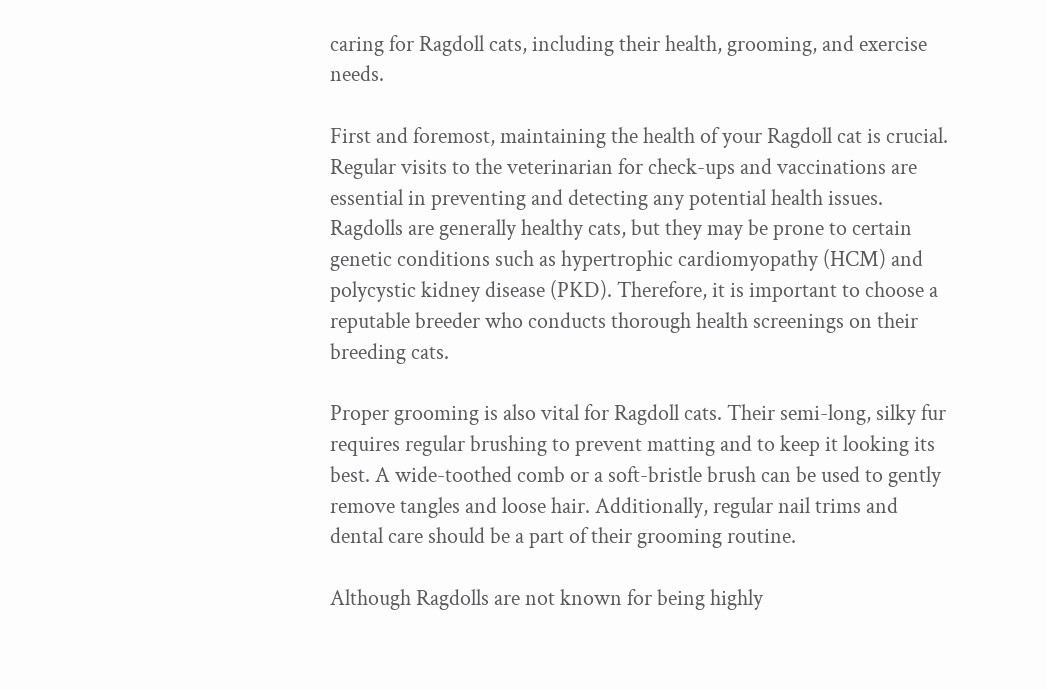caring for Ragdoll cats, including their health, grooming, and exercise needs.

First and foremost, maintaining the health of your Ragdoll cat is crucial. Regular visits to the veterinarian for check-ups and vaccinations are essential in preventing and detecting any potential health issues. Ragdolls are generally healthy cats, but they may be prone to certain genetic conditions such as hypertrophic cardiomyopathy (HCM) and polycystic kidney disease (PKD). Therefore, it is important to choose a reputable breeder who conducts thorough health screenings on their breeding cats.

Proper grooming is also vital for Ragdoll cats. Their semi-long, silky fur requires regular brushing to prevent matting and to keep it looking its best. A wide-toothed comb or a soft-bristle brush can be used to gently remove tangles and loose hair. Additionally, regular nail trims and dental care should be a part of their grooming routine.

Although Ragdolls are not known for being highly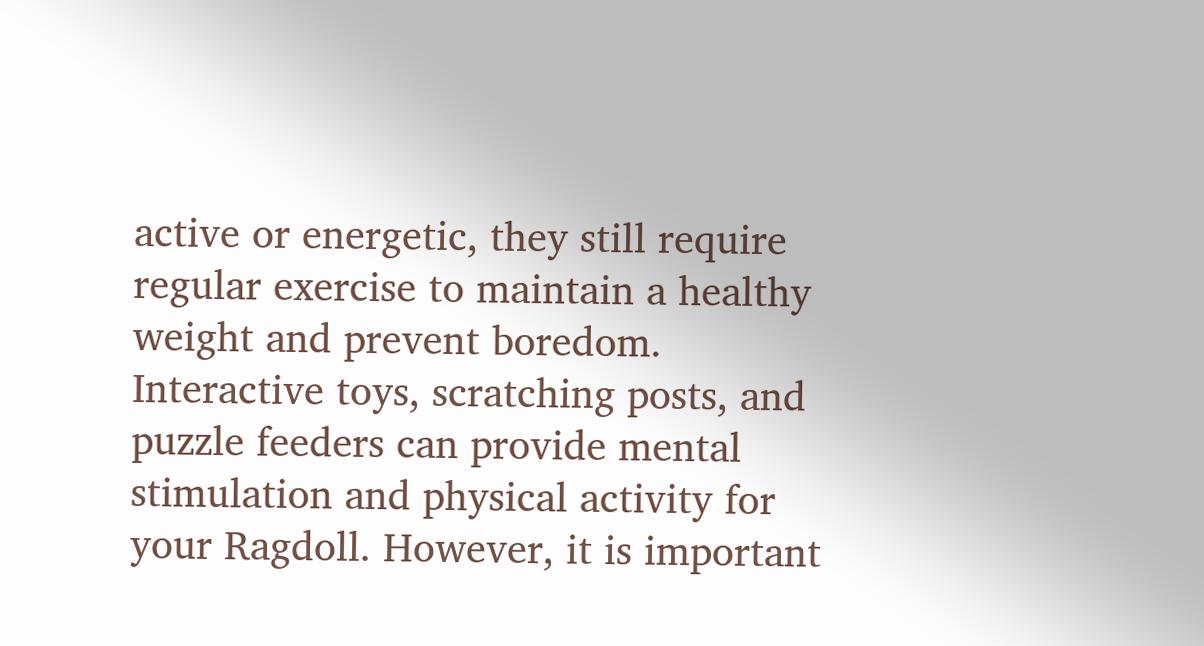active or energetic, they still require regular exercise to maintain a healthy weight and prevent boredom. Interactive toys, scratching posts, and puzzle feeders can provide mental stimulation and physical activity for your Ragdoll. However, it is important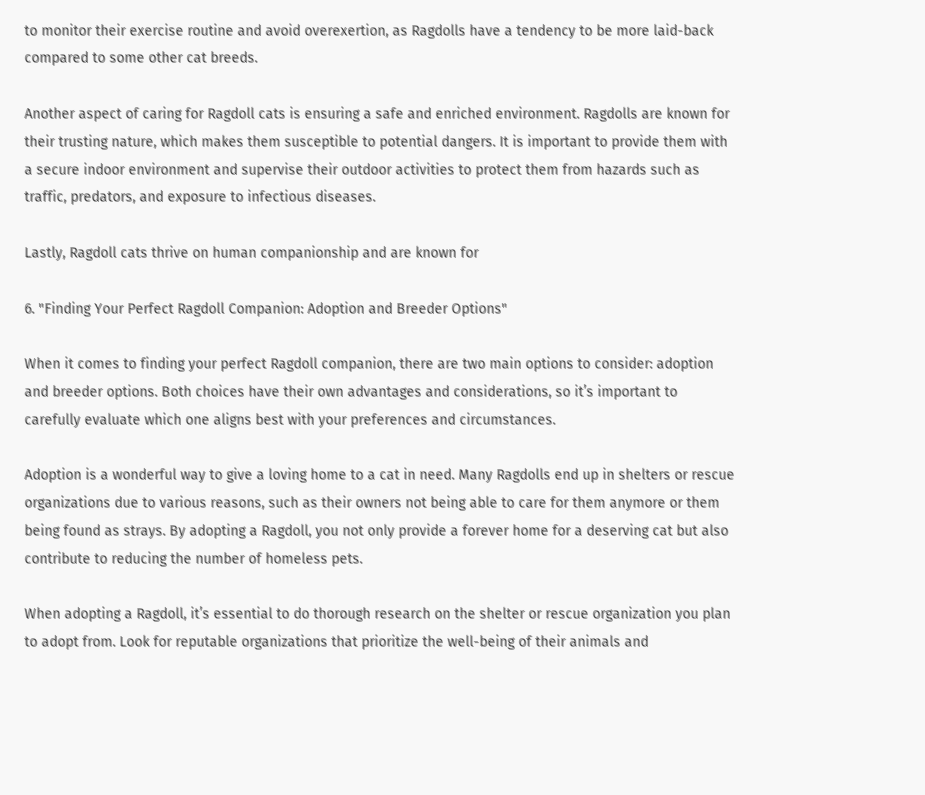to monitor their exercise routine and avoid overexertion, as Ragdolls have a tendency to be more laid-back compared to some other cat breeds.

Another aspect of caring for Ragdoll cats is ensuring a safe and enriched environment. Ragdolls are known for their trusting nature, which makes them susceptible to potential dangers. It is important to provide them with a secure indoor environment and supervise their outdoor activities to protect them from hazards such as traffic, predators, and exposure to infectious diseases.

Lastly, Ragdoll cats thrive on human companionship and are known for

6. "Finding Your Perfect Ragdoll Companion: Adoption and Breeder Options"

When it comes to finding your perfect Ragdoll companion, there are two main options to consider: adoption and breeder options. Both choices have their own advantages and considerations, so it’s important to carefully evaluate which one aligns best with your preferences and circumstances.

Adoption is a wonderful way to give a loving home to a cat in need. Many Ragdolls end up in shelters or rescue organizations due to various reasons, such as their owners not being able to care for them anymore or them being found as strays. By adopting a Ragdoll, you not only provide a forever home for a deserving cat but also contribute to reducing the number of homeless pets.

When adopting a Ragdoll, it’s essential to do thorough research on the shelter or rescue organization you plan to adopt from. Look for reputable organizations that prioritize the well-being of their animals and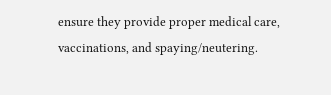ensure they provide proper medical care, vaccinations, and spaying/neutering.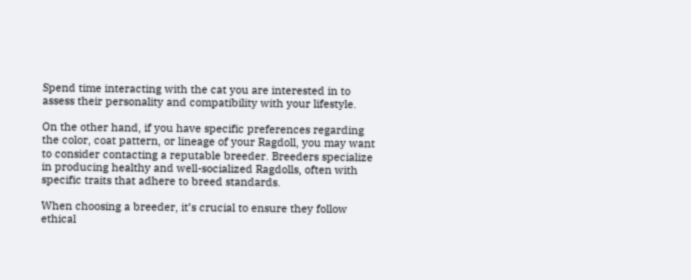Spend time interacting with the cat you are interested in to assess their personality and compatibility with your lifestyle.

On the other hand, if you have specific preferences regarding the color, coat pattern, or lineage of your Ragdoll, you may want to consider contacting a reputable breeder. Breeders specialize in producing healthy and well-socialized Ragdolls, often with specific traits that adhere to breed standards.

When choosing a breeder, it’s crucial to ensure they follow ethical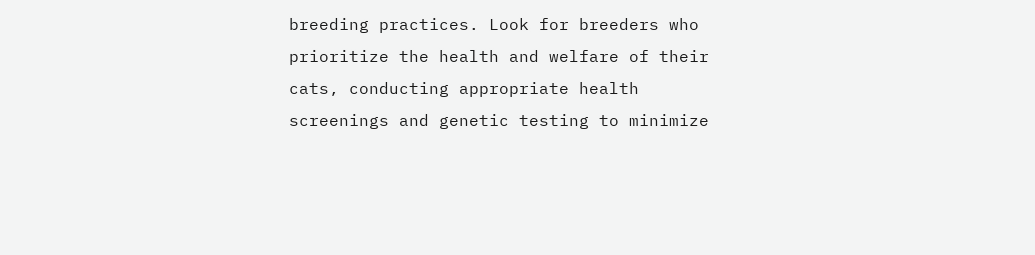breeding practices. Look for breeders who prioritize the health and welfare of their cats, conducting appropriate health screenings and genetic testing to minimize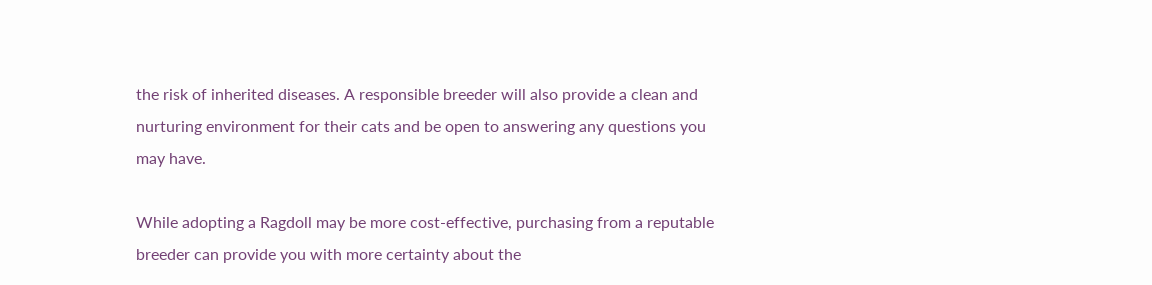the risk of inherited diseases. A responsible breeder will also provide a clean and nurturing environment for their cats and be open to answering any questions you may have.

While adopting a Ragdoll may be more cost-effective, purchasing from a reputable breeder can provide you with more certainty about the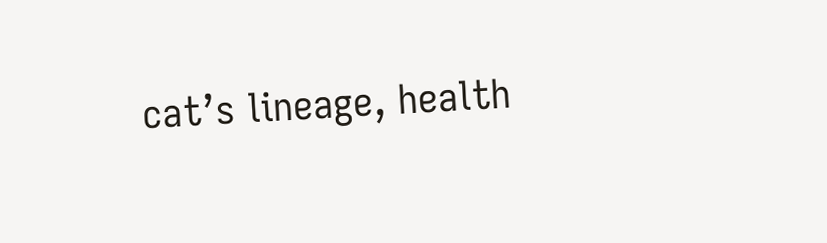cat’s lineage, health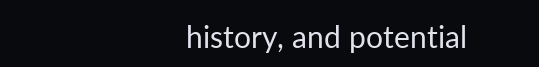history, and potential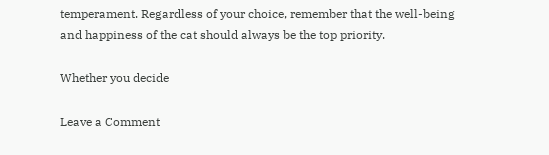temperament. Regardless of your choice, remember that the well-being and happiness of the cat should always be the top priority.

Whether you decide

Leave a Comment